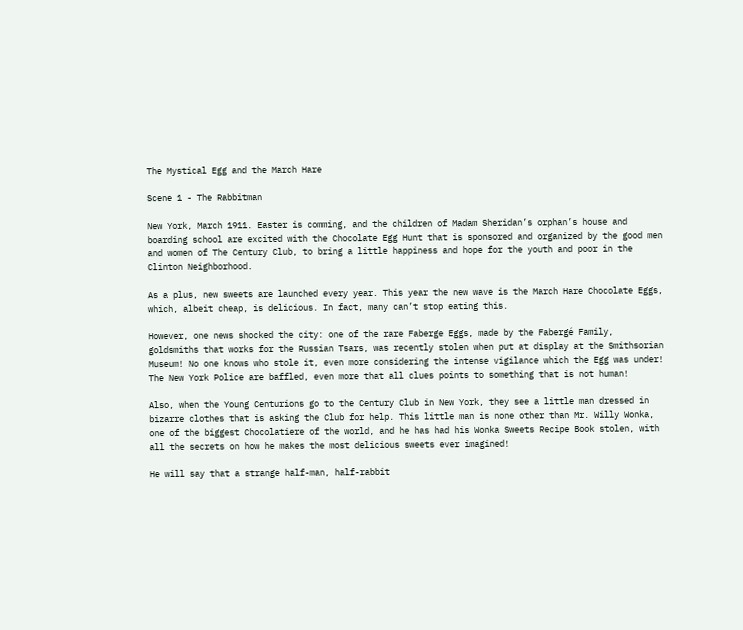The Mystical Egg and the March Hare

Scene 1 - The Rabbitman

New York, March 1911. Easter is comming, and the children of Madam Sheridan’s orphan’s house and boarding school are excited with the Chocolate Egg Hunt that is sponsored and organized by the good men and women of The Century Club, to bring a little happiness and hope for the youth and poor in the Clinton Neighborhood.

As a plus, new sweets are launched every year. This year the new wave is the March Hare Chocolate Eggs, which, albeit cheap, is delicious. In fact, many can’t stop eating this.

However, one news shocked the city: one of the rare Faberge Eggs, made by the Fabergé Family, goldsmiths that works for the Russian Tsars, was recently stolen when put at display at the Smithsorian Museum! No one knows who stole it, even more considering the intense vigilance which the Egg was under! The New York Police are baffled, even more that all clues points to something that is not human!

Also, when the Young Centurions go to the Century Club in New York, they see a little man dressed in bizarre clothes that is asking the Club for help. This little man is none other than Mr. Willy Wonka, one of the biggest Chocolatiere of the world, and he has had his Wonka Sweets Recipe Book stolen, with all the secrets on how he makes the most delicious sweets ever imagined!

He will say that a strange half-man, half-rabbit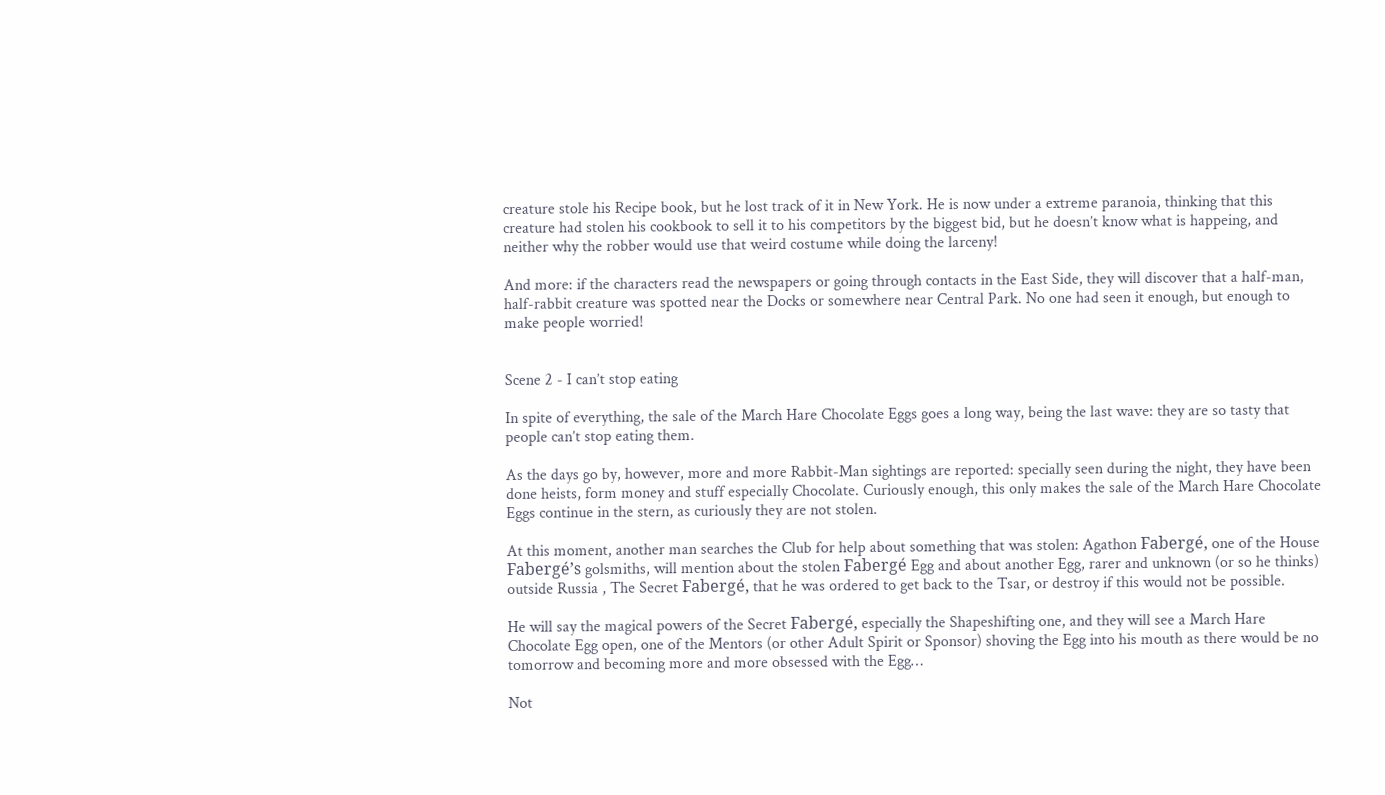creature stole his Recipe book, but he lost track of it in New York. He is now under a extreme paranoia, thinking that this creature had stolen his cookbook to sell it to his competitors by the biggest bid, but he doesn’t know what is happeing, and neither why the robber would use that weird costume while doing the larceny!

And more: if the characters read the newspapers or going through contacts in the East Side, they will discover that a half-man, half-rabbit creature was spotted near the Docks or somewhere near Central Park. No one had seen it enough, but enough to make people worried!


Scene 2 - I can’t stop eating

In spite of everything, the sale of the March Hare Chocolate Eggs goes a long way, being the last wave: they are so tasty that people can’t stop eating them.

As the days go by, however, more and more Rabbit-Man sightings are reported: specially seen during the night, they have been done heists, form money and stuff especially Chocolate. Curiously enough, this only makes the sale of the March Hare Chocolate Eggs continue in the stern, as curiously they are not stolen.

At this moment, another man searches the Club for help about something that was stolen: Agathon Fabergé, one of the House Fabergé’s golsmiths, will mention about the stolen Fabergé Egg and about another Egg, rarer and unknown (or so he thinks) outside Russia , The Secret Fabergé, that he was ordered to get back to the Tsar, or destroy if this would not be possible.

He will say the magical powers of the Secret Fabergé, especially the Shapeshifting one, and they will see a March Hare Chocolate Egg open, one of the Mentors (or other Adult Spirit or Sponsor) shoving the Egg into his mouth as there would be no tomorrow and becoming more and more obsessed with the Egg…

Not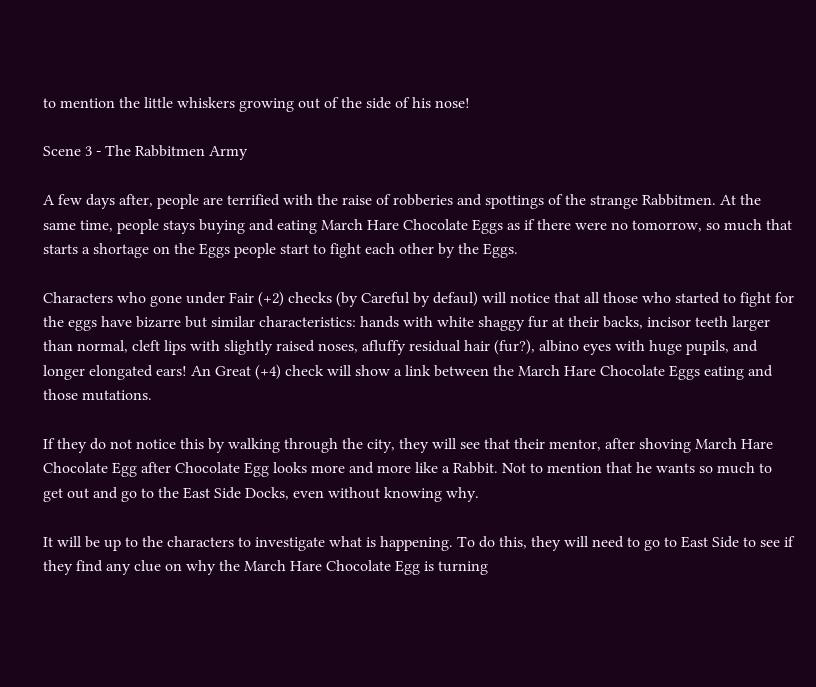to mention the little whiskers growing out of the side of his nose!

Scene 3 - The Rabbitmen Army

A few days after, people are terrified with the raise of robberies and spottings of the strange Rabbitmen. At the same time, people stays buying and eating March Hare Chocolate Eggs as if there were no tomorrow, so much that starts a shortage on the Eggs people start to fight each other by the Eggs.

Characters who gone under Fair (+2) checks (by Careful by defaul) will notice that all those who started to fight for the eggs have bizarre but similar characteristics: hands with white shaggy fur at their backs, incisor teeth larger than normal, cleft lips with slightly raised noses, afluffy residual hair (fur?), albino eyes with huge pupils, and longer elongated ears! An Great (+4) check will show a link between the March Hare Chocolate Eggs eating and those mutations.

If they do not notice this by walking through the city, they will see that their mentor, after shoving March Hare Chocolate Egg after Chocolate Egg looks more and more like a Rabbit. Not to mention that he wants so much to get out and go to the East Side Docks, even without knowing why.

It will be up to the characters to investigate what is happening. To do this, they will need to go to East Side to see if they find any clue on why the March Hare Chocolate Egg is turning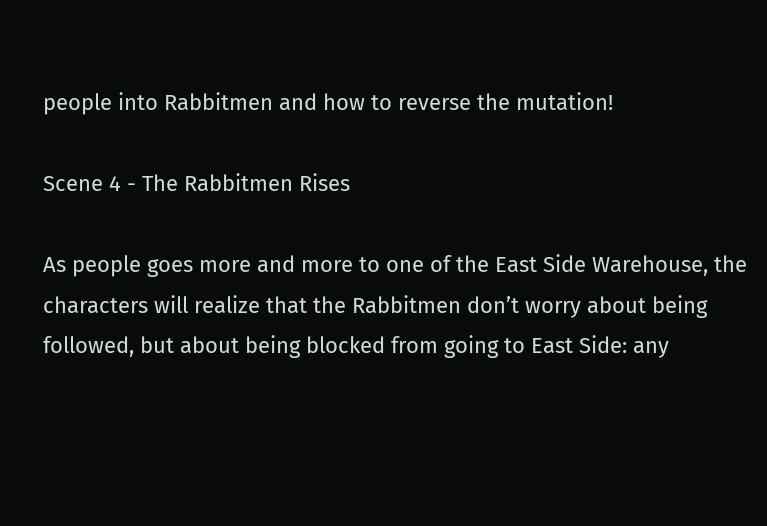people into Rabbitmen and how to reverse the mutation!

Scene 4 - The Rabbitmen Rises

As people goes more and more to one of the East Side Warehouse, the characters will realize that the Rabbitmen don’t worry about being followed, but about being blocked from going to East Side: any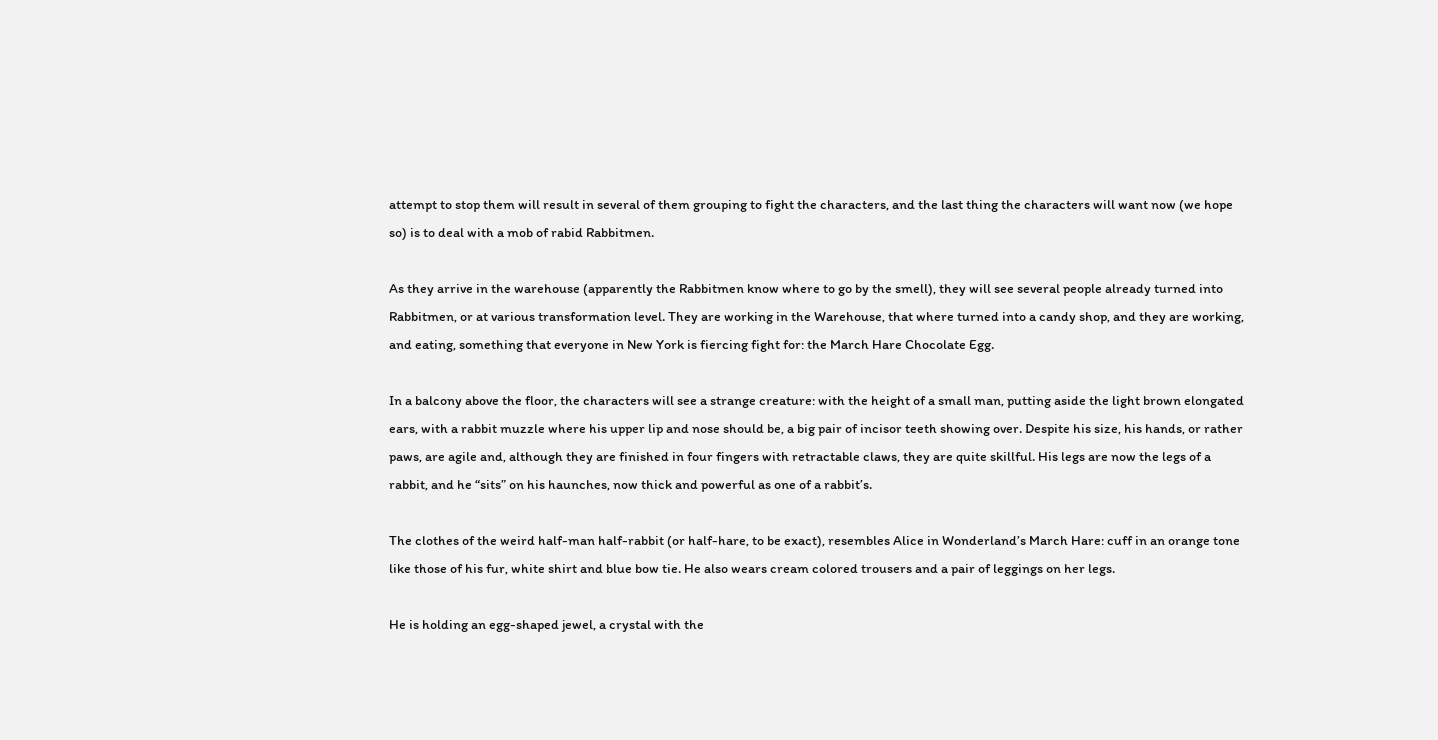attempt to stop them will result in several of them grouping to fight the characters, and the last thing the characters will want now (we hope so) is to deal with a mob of rabid Rabbitmen.

As they arrive in the warehouse (apparently the Rabbitmen know where to go by the smell), they will see several people already turned into Rabbitmen, or at various transformation level. They are working in the Warehouse, that where turned into a candy shop, and they are working, and eating, something that everyone in New York is fiercing fight for: the March Hare Chocolate Egg.

In a balcony above the floor, the characters will see a strange creature: with the height of a small man, putting aside the light brown elongated ears, with a rabbit muzzle where his upper lip and nose should be, a big pair of incisor teeth showing over. Despite his size, his hands, or rather paws, are agile and, although they are finished in four fingers with retractable claws, they are quite skillful. His legs are now the legs of a rabbit, and he “sits” on his haunches, now thick and powerful as one of a rabbit’s.

The clothes of the weird half-man half-rabbit (or half-hare, to be exact), resembles Alice in Wonderland’s March Hare: cuff in an orange tone like those of his fur, white shirt and blue bow tie. He also wears cream colored trousers and a pair of leggings on her legs.

He is holding an egg-shaped jewel, a crystal with the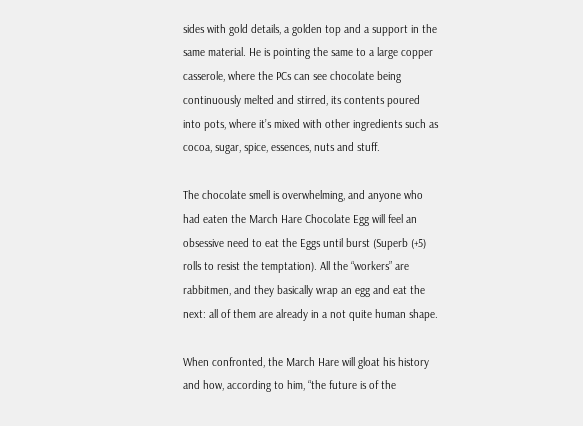sides with gold details, a golden top and a support in the same material. He is pointing the same to a large copper casserole, where the PCs can see chocolate being continuously melted and stirred, its contents poured into pots, where it’s mixed with other ingredients such as cocoa, sugar, spice, essences, nuts and stuff.

The chocolate smell is overwhelming, and anyone who had eaten the March Hare Chocolate Egg will feel an obsessive need to eat the Eggs until burst (Superb (+5) rolls to resist the temptation). All the “workers” are rabbitmen, and they basically wrap an egg and eat the next: all of them are already in a not quite human shape.

When confronted, the March Hare will gloat his history and how, according to him, “the future is of the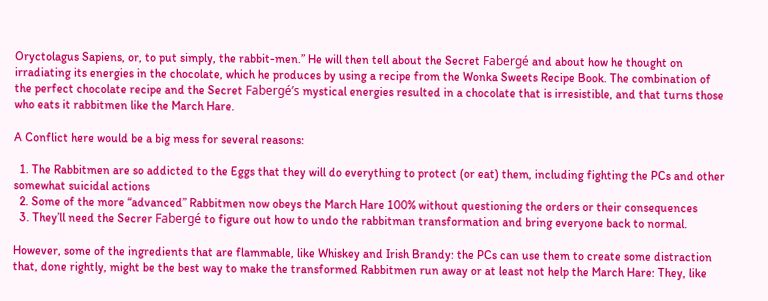Oryctolagus Sapiens, or, to put simply, the rabbit-men.” He will then tell about the Secret Fabergé and about how he thought on irradiating its energies in the chocolate, which he produces by using a recipe from the Wonka Sweets Recipe Book. The combination of the perfect chocolate recipe and the Secret Fabergé’s mystical energies resulted in a chocolate that is irresistible, and that turns those who eats it rabbitmen like the March Hare.

A Conflict here would be a big mess for several reasons:

  1. The Rabbitmen are so addicted to the Eggs that they will do everything to protect (or eat) them, including fighting the PCs and other somewhat suicidal actions
  2. Some of the more “advanced” Rabbitmen now obeys the March Hare 100% without questioning the orders or their consequences
  3. They’ll need the Secrer Fabergé to figure out how to undo the rabbitman transformation and bring everyone back to normal.

However, some of the ingredients that are flammable, like Whiskey and Irish Brandy: the PCs can use them to create some distraction that, done rightly, might be the best way to make the transformed Rabbitmen run away or at least not help the March Hare: They, like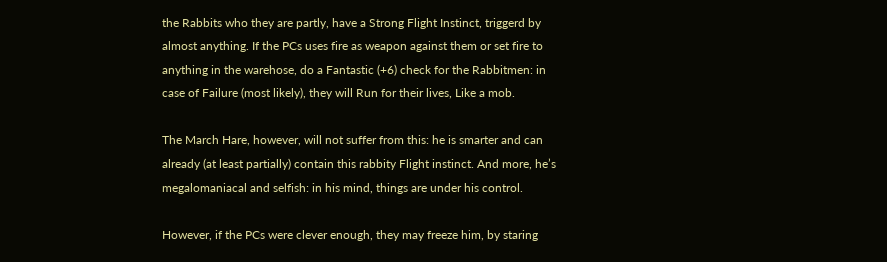the Rabbits who they are partly, have a Strong Flight Instinct, triggerd by almost anything. If the PCs uses fire as weapon against them or set fire to anything in the warehose, do a Fantastic (+6) check for the Rabbitmen: in case of Failure (most likely), they will Run for their lives, Like a mob.

The March Hare, however, will not suffer from this: he is smarter and can already (at least partially) contain this rabbity Flight instinct. And more, he’s megalomaniacal and selfish: in his mind, things are under his control.

However, if the PCs were clever enough, they may freeze him, by staring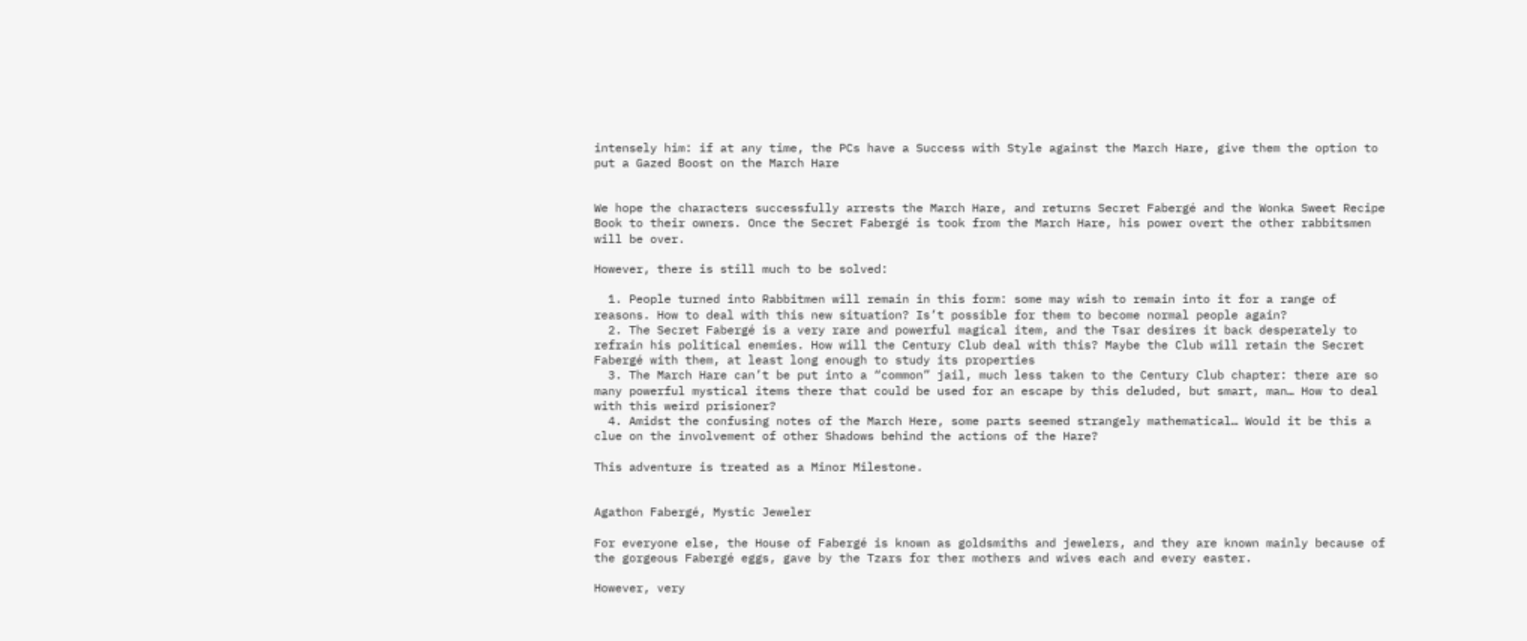intensely him: if at any time, the PCs have a Success with Style against the March Hare, give them the option to put a Gazed Boost on the March Hare


We hope the characters successfully arrests the March Hare, and returns Secret Fabergé and the Wonka Sweet Recipe Book to their owners. Once the Secret Fabergé is took from the March Hare, his power overt the other rabbitsmen will be over.

However, there is still much to be solved:

  1. People turned into Rabbitmen will remain in this form: some may wish to remain into it for a range of reasons. How to deal with this new situation? Is’t possible for them to become normal people again?
  2. The Secret Fabergé is a very rare and powerful magical item, and the Tsar desires it back desperately to refrain his political enemies. How will the Century Club deal with this? Maybe the Club will retain the Secret Fabergé with them, at least long enough to study its properties
  3. The March Hare can’t be put into a “common” jail, much less taken to the Century Club chapter: there are so many powerful mystical items there that could be used for an escape by this deluded, but smart, man… How to deal with this weird prisioner?
  4. Amidst the confusing notes of the March Here, some parts seemed strangely mathematical… Would it be this a clue on the involvement of other Shadows behind the actions of the Hare?

This adventure is treated as a Minor Milestone.


Agathon Fabergé, Mystic Jeweler

For everyone else, the House of Fabergé is known as goldsmiths and jewelers, and they are known mainly because of the gorgeous Fabergé eggs, gave by the Tzars for ther mothers and wives each and every easter.

However, very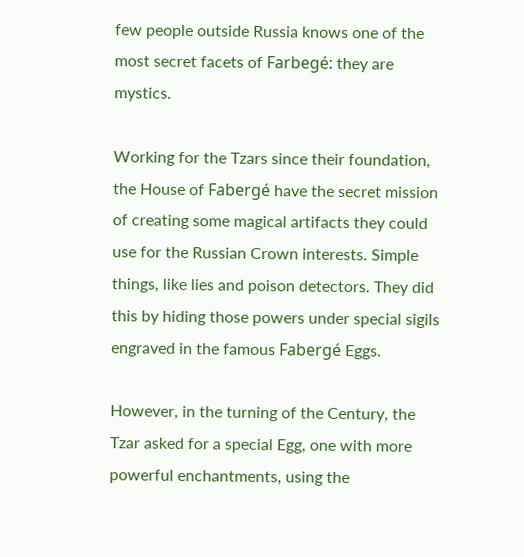few people outside Russia knows one of the most secret facets of Farbegé: they are mystics.

Working for the Tzars since their foundation, the House of Fabergé have the secret mission of creating some magical artifacts they could use for the Russian Crown interests. Simple things, like lies and poison detectors. They did this by hiding those powers under special sigils engraved in the famous Fabergé Eggs.

However, in the turning of the Century, the Tzar asked for a special Egg, one with more powerful enchantments, using the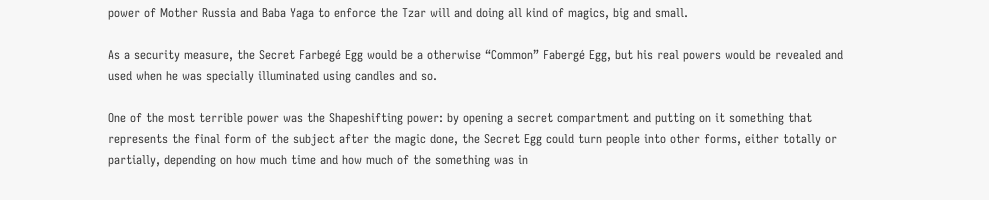power of Mother Russia and Baba Yaga to enforce the Tzar will and doing all kind of magics, big and small.

As a security measure, the Secret Farbegé Egg would be a otherwise “Common” Fabergé Egg, but his real powers would be revealed and used when he was specially illuminated using candles and so.

One of the most terrible power was the Shapeshifting power: by opening a secret compartment and putting on it something that represents the final form of the subject after the magic done, the Secret Egg could turn people into other forms, either totally or partially, depending on how much time and how much of the something was in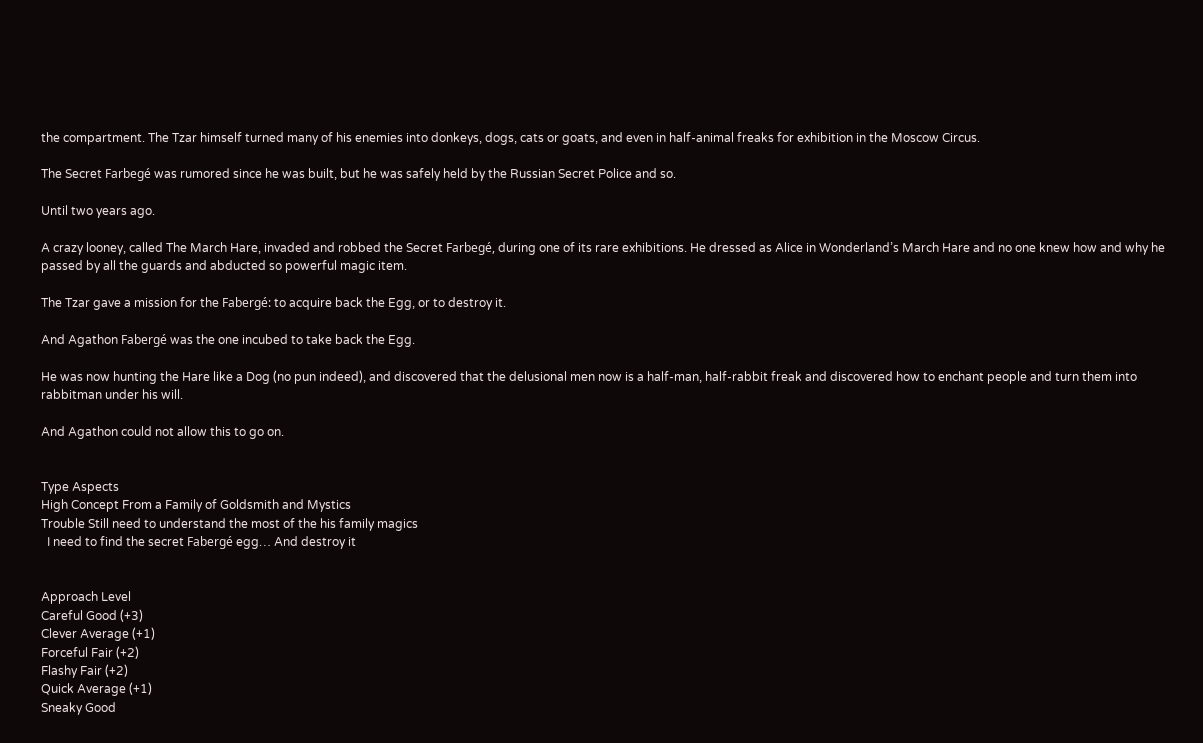the compartment. The Tzar himself turned many of his enemies into donkeys, dogs, cats or goats, and even in half-animal freaks for exhibition in the Moscow Circus.

The Secret Farbegé was rumored since he was built, but he was safely held by the Russian Secret Police and so.

Until two years ago.

A crazy looney, called The March Hare, invaded and robbed the Secret Farbegé, during one of its rare exhibitions. He dressed as Alice in Wonderland’s March Hare and no one knew how and why he passed by all the guards and abducted so powerful magic item.

The Tzar gave a mission for the Fabergé: to acquire back the Egg, or to destroy it.

And Agathon Fabergé was the one incubed to take back the Egg.

He was now hunting the Hare like a Dog (no pun indeed), and discovered that the delusional men now is a half-man, half-rabbit freak and discovered how to enchant people and turn them into rabbitman under his will.

And Agathon could not allow this to go on.


Type Aspects
High Concept From a Family of Goldsmith and Mystics
Trouble Still need to understand the most of the his family magics
  I need to find the secret Fabergé egg… And destroy it


Approach Level
Careful Good (+3)
Clever Average (+1)
Forceful Fair (+2)
Flashy Fair (+2)
Quick Average (+1)
Sneaky Good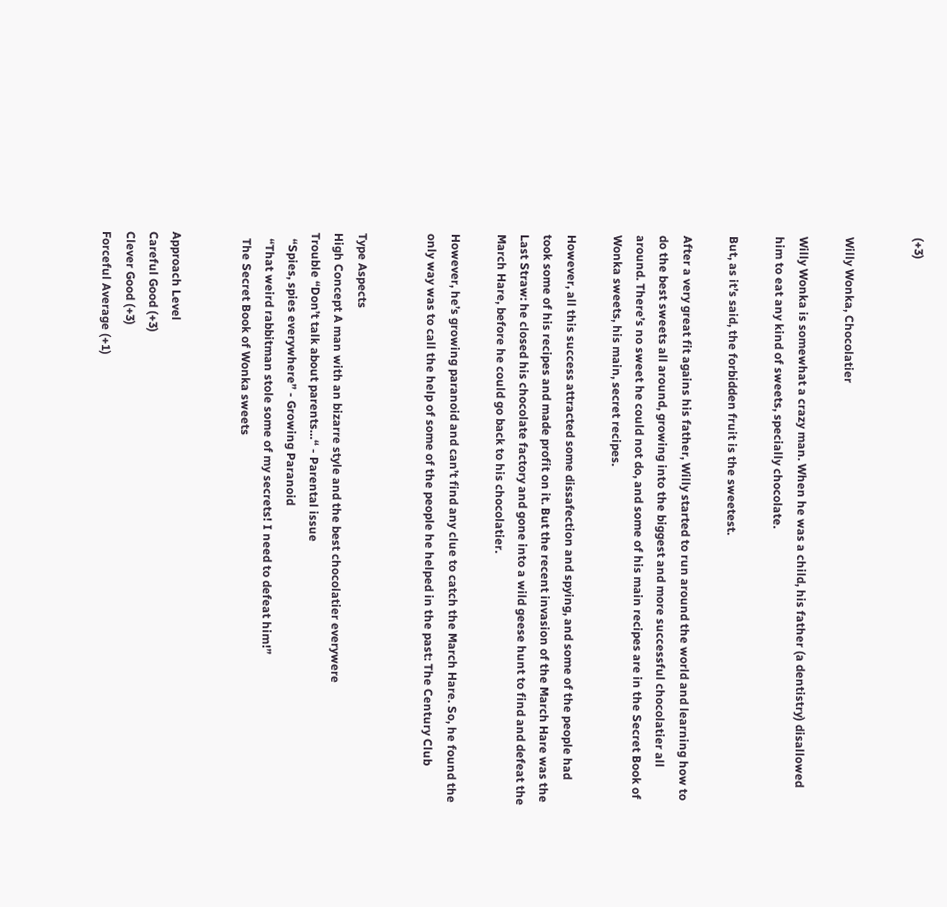(+3)


Willy Wonka, Chocolatier

Willy Wonka is somewhat a crazy man. When he was a child, his father (a dentistry) disallowed him to eat any kind of sweets, specially chocolate.

But, as it’s said, the forbidden fruit is the sweetest.

After a very great fit agains his father, Willy started to run around the world and learning how to do the best sweets all around, growing into the biggest and more successful chocolatier all around. There’s no sweet he could not do, and some of his main recipes are in the Secret Book of Wonka sweets, his main, secret recipes.

However, all this success attracted some dissafection and spying, and some of the people had took some of his recipes and made profit on it. But the recent invasion of the March Hare was the Last Straw: he closed his chocolate factory and gone into a wild geese hunt to find and defeat the March Hare, before he could go back to his chocolatier.

However, he’s growing paranoid and can’t find any clue to catch the March Hare. So, he found the only way was to call the help of some of the people he helped in the past: The Century Club


Type Aspects
High Concept A man with an bizarre style and the best chocolatier everywere
Trouble “Don’t talk about parents…“ - Parental issue
  “Spies, spies everywhere” - Growing Paranoid
  “That weird rabbitman stole some of my secrets! I need to defeat him!”
  The Secret Book of Wonka sweets


Approach Level
Careful Good (+3)
Clever Good (+3)
Forceful Average (+1)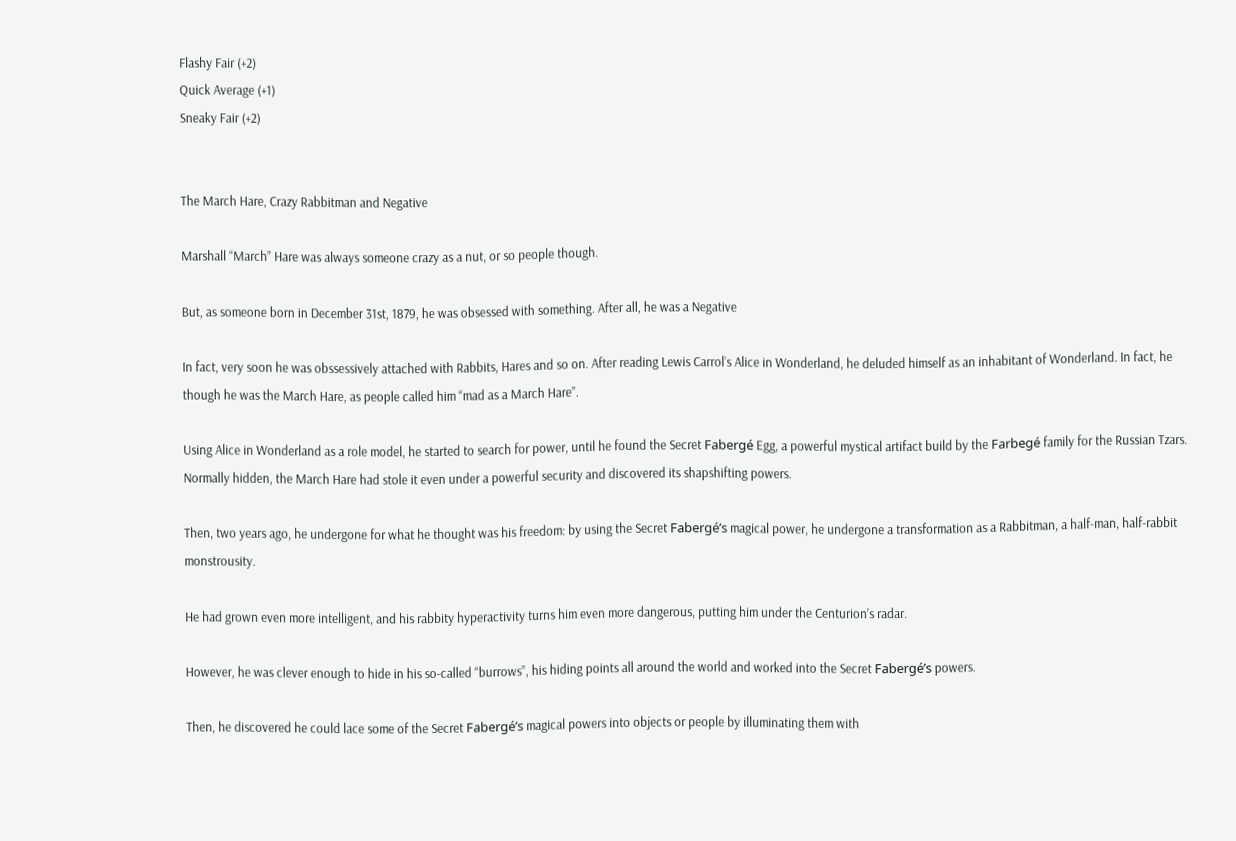Flashy Fair (+2)
Quick Average (+1)
Sneaky Fair (+2)


The March Hare, Crazy Rabbitman and Negative

Marshall “March” Hare was always someone crazy as a nut, or so people though.

But, as someone born in December 31st, 1879, he was obsessed with something. After all, he was a Negative

In fact, very soon he was obssessively attached with Rabbits, Hares and so on. After reading Lewis Carrol’s Alice in Wonderland, he deluded himself as an inhabitant of Wonderland. In fact, he though he was the March Hare, as people called him “mad as a March Hare”.

Using Alice in Wonderland as a role model, he started to search for power, until he found the Secret Fabergé Egg, a powerful mystical artifact build by the Farbegé family for the Russian Tzars. Normally hidden, the March Hare had stole it even under a powerful security and discovered its shapshifting powers.

Then, two years ago, he undergone for what he thought was his freedom: by using the Secret Fabergé’s magical power, he undergone a transformation as a Rabbitman, a half-man, half-rabbit monstrousity.

He had grown even more intelligent, and his rabbity hyperactivity turns him even more dangerous, putting him under the Centurion’s radar.

However, he was clever enough to hide in his so-called “burrows”, his hiding points all around the world and worked into the Secret Fabergé’s powers.

Then, he discovered he could lace some of the Secret Fabergé’s magical powers into objects or people by illuminating them with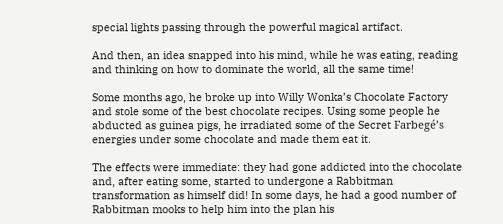special lights passing through the powerful magical artifact.

And then, an idea snapped into his mind, while he was eating, reading and thinking on how to dominate the world, all the same time!

Some months ago, he broke up into Willy Wonka’s Chocolate Factory and stole some of the best chocolate recipes. Using some people he abducted as guinea pigs, he irradiated some of the Secret Farbegé’s energies under some chocolate and made them eat it.

The effects were immediate: they had gone addicted into the chocolate and, after eating some, started to undergone a Rabbitman transformation as himself did! In some days, he had a good number of Rabbitman mooks to help him into the plan his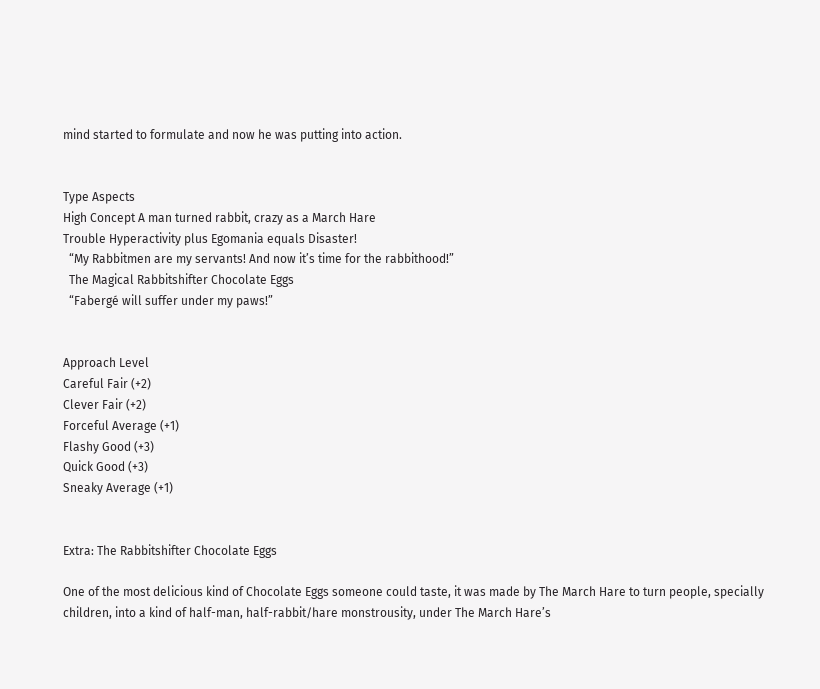mind started to formulate and now he was putting into action.


Type Aspects
High Concept A man turned rabbit, crazy as a March Hare
Trouble Hyperactivity plus Egomania equals Disaster!
  “My Rabbitmen are my servants! And now it’s time for the rabbithood!”
  The Magical Rabbitshifter Chocolate Eggs
  “Fabergé will suffer under my paws!”


Approach Level
Careful Fair (+2)
Clever Fair (+2)
Forceful Average (+1)
Flashy Good (+3)
Quick Good (+3)
Sneaky Average (+1)


Extra: The Rabbitshifter Chocolate Eggs

One of the most delicious kind of Chocolate Eggs someone could taste, it was made by The March Hare to turn people, specially children, into a kind of half-man, half-rabbit/hare monstrousity, under The March Hare’s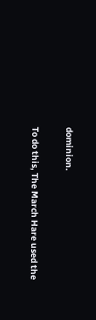dominion.

To do this, The March Hare used the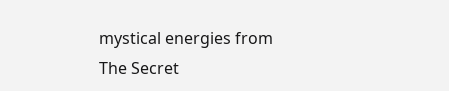mystical energies from The Secret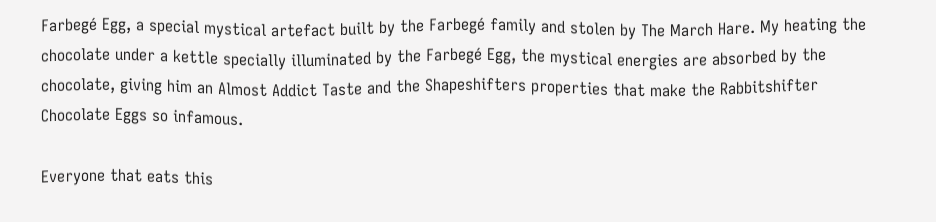Farbegé Egg, a special mystical artefact built by the Farbegé family and stolen by The March Hare. My heating the chocolate under a kettle specially illuminated by the Farbegé Egg, the mystical energies are absorbed by the chocolate, giving him an Almost Addict Taste and the Shapeshifters properties that make the Rabbitshifter Chocolate Eggs so infamous.

Everyone that eats this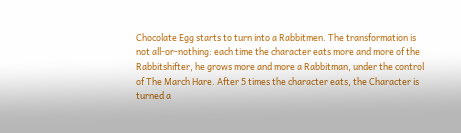Chocolate Egg starts to turn into a Rabbitmen. The transformation is not all-or-nothing: each time the character eats more and more of the Rabbitshifter, he grows more and more a Rabbitman, under the control of The March Hare. After 5 times the character eats, the Character is turned a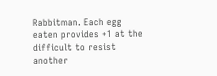Rabbitman. Each egg eaten provides +1 at the difficult to resist another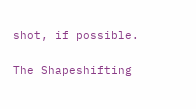shot, if possible.

The Shapeshifting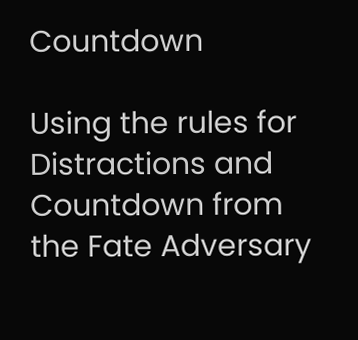Countdown

Using the rules for Distractions and Countdown from the Fate Adversary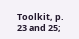Toolkit, p. 23 and 25;